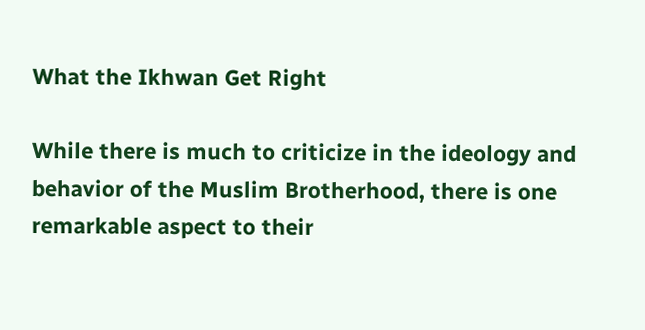What the Ikhwan Get Right

While there is much to criticize in the ideology and behavior of the Muslim Brotherhood, there is one remarkable aspect to their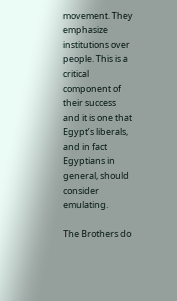movement. They emphasize institutions over people. This is a critical component of their success and it is one that Egypt’s liberals, and in fact Egyptians in general, should consider emulating.

The Brothers do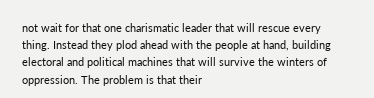not wait for that one charismatic leader that will rescue every thing. Instead they plod ahead with the people at hand, building electoral and political machines that will survive the winters of oppression. The problem is that their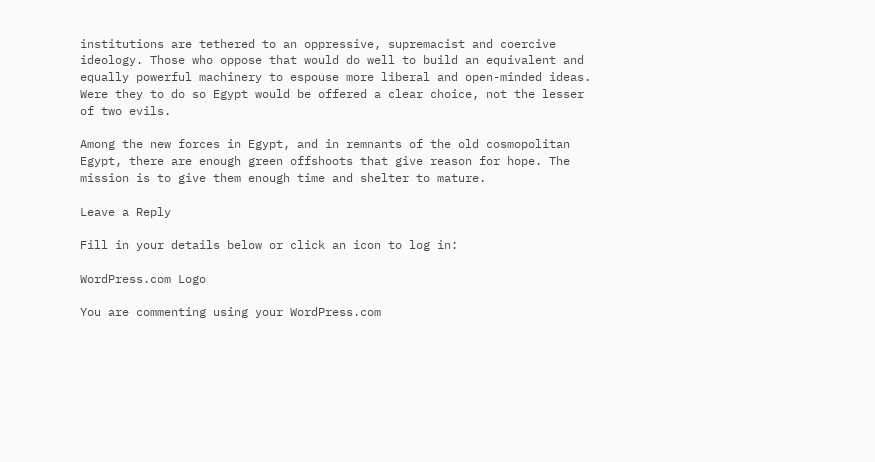institutions are tethered to an oppressive, supremacist and coercive ideology. Those who oppose that would do well to build an equivalent and equally powerful machinery to espouse more liberal and open-minded ideas. Were they to do so Egypt would be offered a clear choice, not the lesser of two evils.

Among the new forces in Egypt, and in remnants of the old cosmopolitan Egypt, there are enough green offshoots that give reason for hope. The mission is to give them enough time and shelter to mature.

Leave a Reply

Fill in your details below or click an icon to log in:

WordPress.com Logo

You are commenting using your WordPress.com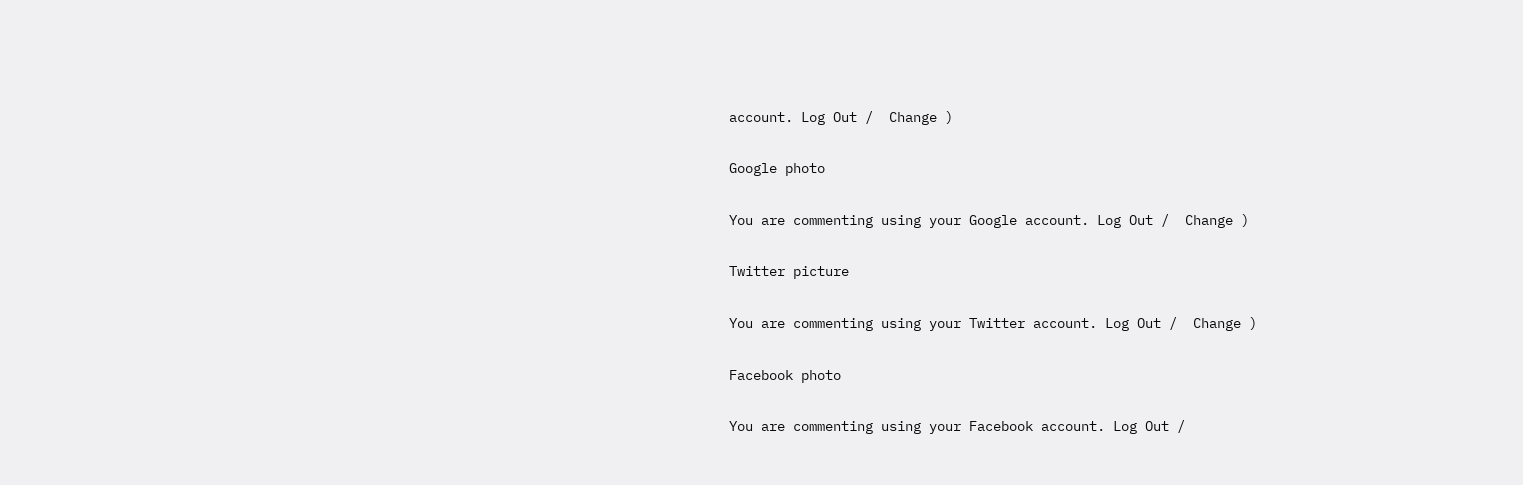account. Log Out /  Change )

Google photo

You are commenting using your Google account. Log Out /  Change )

Twitter picture

You are commenting using your Twitter account. Log Out /  Change )

Facebook photo

You are commenting using your Facebook account. Log Out /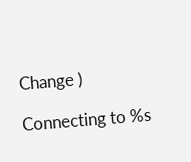Change )

Connecting to %s